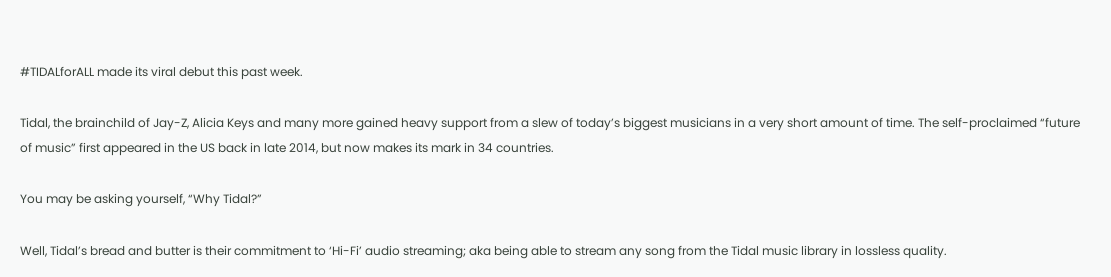#TIDALforALL made its viral debut this past week.

Tidal, the brainchild of Jay-Z, Alicia Keys and many more gained heavy support from a slew of today’s biggest musicians in a very short amount of time. The self-proclaimed “future of music” first appeared in the US back in late 2014, but now makes its mark in 34 countries.

You may be asking yourself, “Why Tidal?”

Well, Tidal’s bread and butter is their commitment to ‘Hi-Fi’ audio streaming; aka being able to stream any song from the Tidal music library in lossless quality.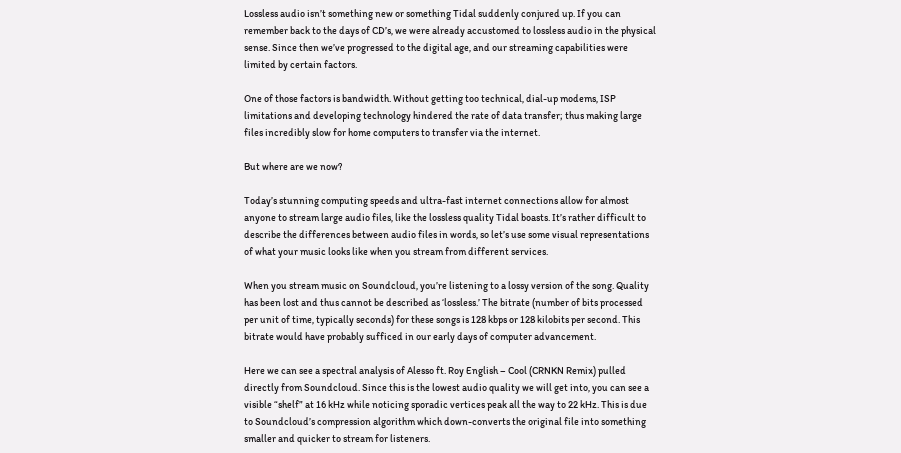Lossless audio isn’t something new or something Tidal suddenly conjured up. If you can remember back to the days of CD’s, we were already accustomed to lossless audio in the physical sense. Since then we’ve progressed to the digital age, and our streaming capabilities were limited by certain factors.

One of those factors is bandwidth. Without getting too technical, dial-up modems, ISP limitations and developing technology hindered the rate of data transfer; thus making large files incredibly slow for home computers to transfer via the internet.

But where are we now?

Today’s stunning computing speeds and ultra-fast internet connections allow for almost anyone to stream large audio files, like the lossless quality Tidal boasts. It’s rather difficult to describe the differences between audio files in words, so let’s use some visual representations of what your music looks like when you stream from different services.

When you stream music on Soundcloud, you’re listening to a lossy version of the song. Quality has been lost and thus cannot be described as ‘lossless.’ The bitrate (number of bits processed per unit of time, typically seconds) for these songs is 128 kbps or 128 kilobits per second. This bitrate would have probably sufficed in our early days of computer advancement.

Here we can see a spectral analysis of Alesso ft. Roy English – Cool (CRNKN Remix) pulled directly from Soundcloud. Since this is the lowest audio quality we will get into, you can see a visible “shelf” at 16 kHz while noticing sporadic vertices peak all the way to 22 kHz. This is due to Soundcloud’s compression algorithm which down-converts the original file into something smaller and quicker to stream for listeners.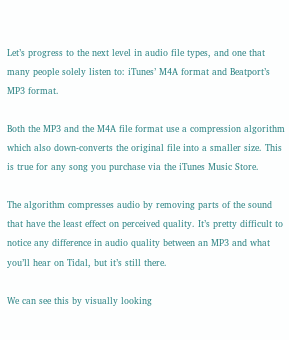Let’s progress to the next level in audio file types, and one that many people solely listen to: iTunes’ M4A format and Beatport’s MP3 format.

Both the MP3 and the M4A file format use a compression algorithm which also down-converts the original file into a smaller size. This is true for any song you purchase via the iTunes Music Store.

The algorithm compresses audio by removing parts of the sound that have the least effect on perceived quality. It’s pretty difficult to notice any difference in audio quality between an MP3 and what you’ll hear on Tidal, but it’s still there.

We can see this by visually looking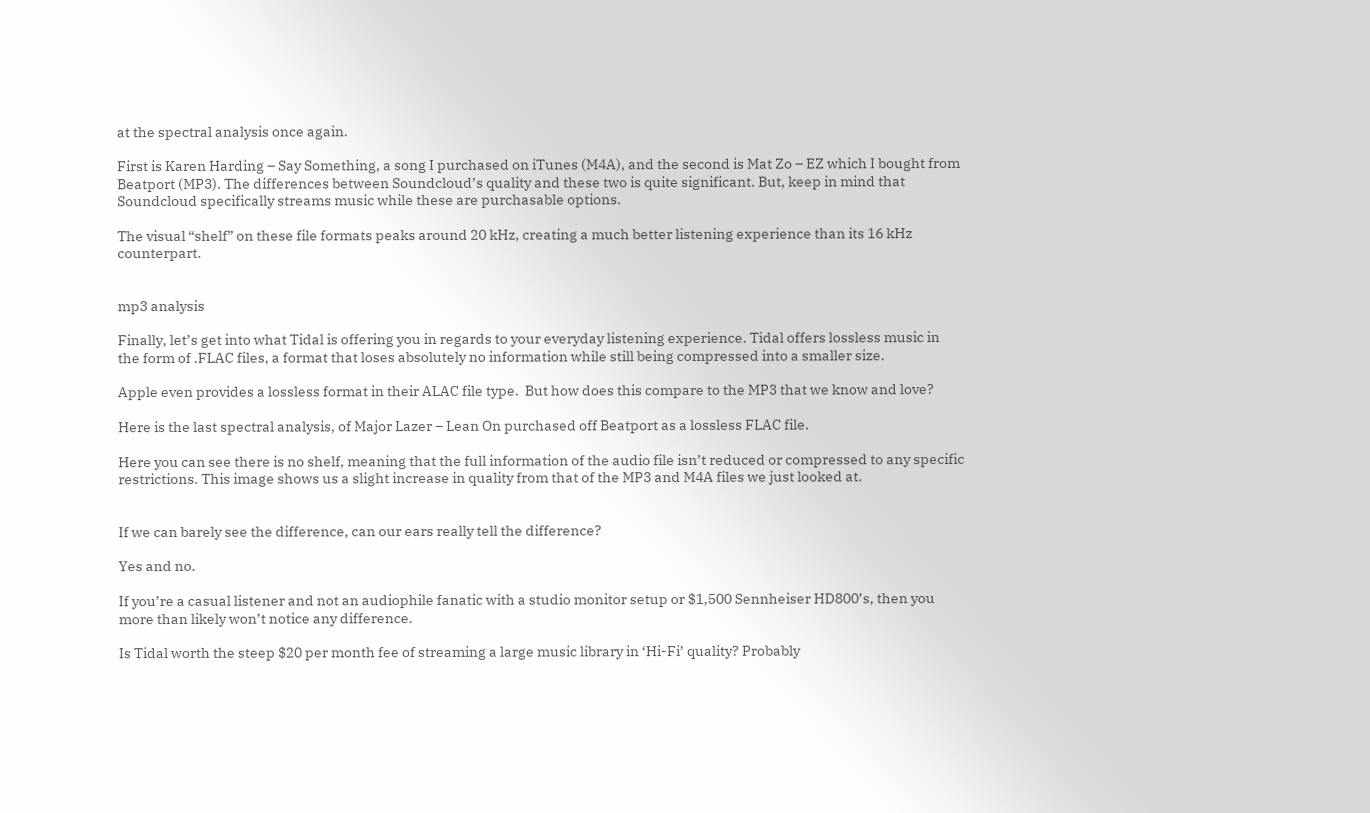at the spectral analysis once again.

First is Karen Harding – Say Something, a song I purchased on iTunes (M4A), and the second is Mat Zo – EZ which I bought from Beatport (MP3). The differences between Soundcloud’s quality and these two is quite significant. But, keep in mind that Soundcloud specifically streams music while these are purchasable options.

The visual “shelf” on these file formats peaks around 20 kHz, creating a much better listening experience than its 16 kHz counterpart.


mp3 analysis

Finally, let’s get into what Tidal is offering you in regards to your everyday listening experience. Tidal offers lossless music in the form of .FLAC files, a format that loses absolutely no information while still being compressed into a smaller size.

Apple even provides a lossless format in their ALAC file type.  But how does this compare to the MP3 that we know and love?

Here is the last spectral analysis, of Major Lazer – Lean On purchased off Beatport as a lossless FLAC file.

Here you can see there is no shelf, meaning that the full information of the audio file isn’t reduced or compressed to any specific restrictions. This image shows us a slight increase in quality from that of the MP3 and M4A files we just looked at.


If we can barely see the difference, can our ears really tell the difference?

Yes and no.

If you’re a casual listener and not an audiophile fanatic with a studio monitor setup or $1,500 Sennheiser HD800’s, then you more than likely won’t notice any difference.

Is Tidal worth the steep $20 per month fee of streaming a large music library in ‘Hi-Fi’ quality? Probably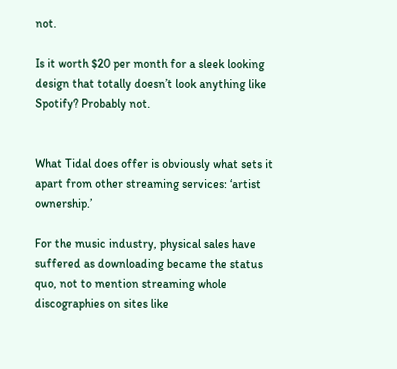not.

Is it worth $20 per month for a sleek looking design that totally doesn’t look anything like Spotify? Probably not.


What Tidal does offer is obviously what sets it apart from other streaming services: ‘artist ownership.’

For the music industry, physical sales have suffered as downloading became the status quo, not to mention streaming whole discographies on sites like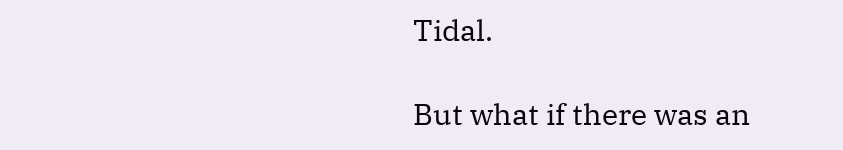Tidal.

But what if there was an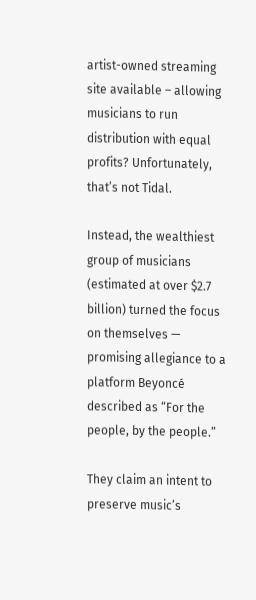artist-owned streaming site available – allowing musicians to run distribution with equal profits? Unfortunately, that’s not Tidal.

Instead, the wealthiest group of musicians (estimated at over $2.7 billion) turned the focus on themselves — promising allegiance to a platform Beyoncé described as “For the people, by the people.”

They claim an intent to preserve music’s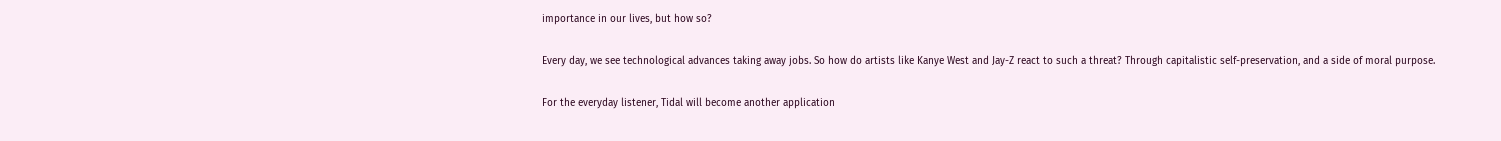importance in our lives, but how so?

Every day, we see technological advances taking away jobs. So how do artists like Kanye West and Jay-Z react to such a threat? Through capitalistic self-preservation, and a side of moral purpose.

For the everyday listener, Tidal will become another application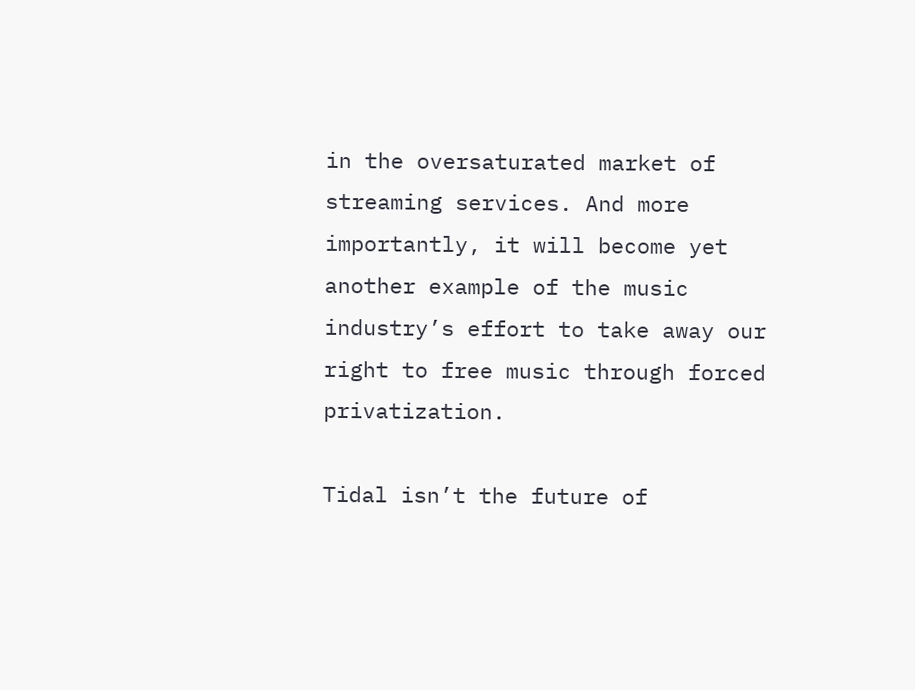in the oversaturated market of streaming services. And more importantly, it will become yet another example of the music industry’s effort to take away our right to free music through forced privatization.

Tidal isn’t the future of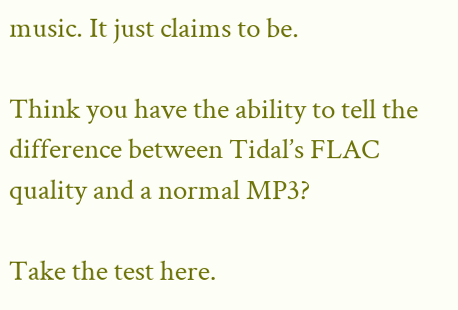music. It just claims to be.

Think you have the ability to tell the difference between Tidal’s FLAC quality and a normal MP3?

Take the test here.